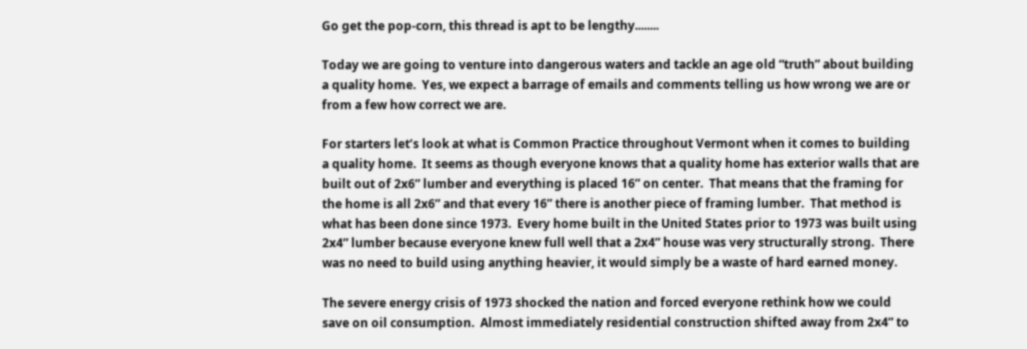Go get the pop-corn, this thread is apt to be lengthy........

Today we are going to venture into dangerous waters and tackle an age old “truth” about building a quality home.  Yes, we expect a barrage of emails and comments telling us how wrong we are or from a few how correct we are.

For starters let’s look at what is Common Practice throughout Vermont when it comes to building a quality home.  It seems as though everyone knows that a quality home has exterior walls that are built out of 2x6” lumber and everything is placed 16” on center.  That means that the framing for the home is all 2x6” and that every 16” there is another piece of framing lumber.  That method is what has been done since 1973.  Every home built in the United States prior to 1973 was built using 2x4” lumber because everyone knew full well that a 2x4” house was very structurally strong.  There was no need to build using anything heavier, it would simply be a waste of hard earned money.

The severe energy crisis of 1973 shocked the nation and forced everyone rethink how we could save on oil consumption.  Almost immediately residential construction shifted away from 2x4” to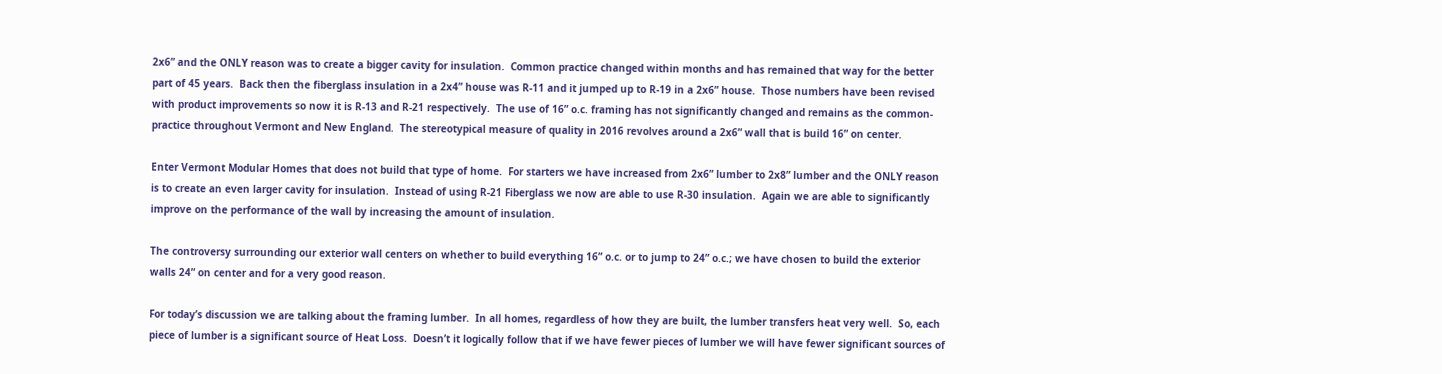2x6” and the ONLY reason was to create a bigger cavity for insulation.  Common practice changed within months and has remained that way for the better part of 45 years.  Back then the fiberglass insulation in a 2x4” house was R-11 and it jumped up to R-19 in a 2x6” house.  Those numbers have been revised with product improvements so now it is R-13 and R-21 respectively.  The use of 16” o.c. framing has not significantly changed and remains as the common-practice throughout Vermont and New England.  The stereotypical measure of quality in 2016 revolves around a 2x6” wall that is build 16” on center.

Enter Vermont Modular Homes that does not build that type of home.  For starters we have increased from 2x6” lumber to 2x8” lumber and the ONLY reason is to create an even larger cavity for insulation.  Instead of using R-21 Fiberglass we now are able to use R-30 insulation.  Again we are able to significantly improve on the performance of the wall by increasing the amount of insulation.

The controversy surrounding our exterior wall centers on whether to build everything 16” o.c. or to jump to 24” o.c.; we have chosen to build the exterior walls 24” on center and for a very good reason.

For today’s discussion we are talking about the framing lumber.  In all homes, regardless of how they are built, the lumber transfers heat very well.  So, each piece of lumber is a significant source of Heat Loss.  Doesn’t it logically follow that if we have fewer pieces of lumber we will have fewer significant sources of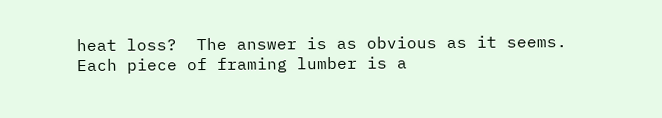heat loss?  The answer is as obvious as it seems.  Each piece of framing lumber is a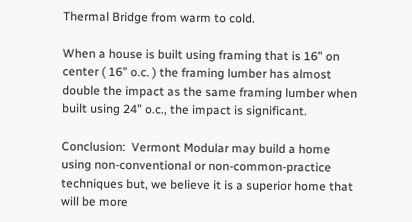Thermal Bridge from warm to cold.

When a house is built using framing that is 16” on center ( 16” o.c. ) the framing lumber has almost double the impact as the same framing lumber when built using 24” o.c., the impact is significant.

Conclusion:  Vermont Modular may build a home using non-conventional or non-common-practice techniques but, we believe it is a superior home that will be more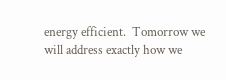energy efficient.  Tomorrow we will address exactly how we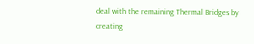deal with the remaining Thermal Bridges by creating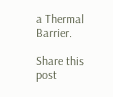a Thermal Barrier.

Share this post